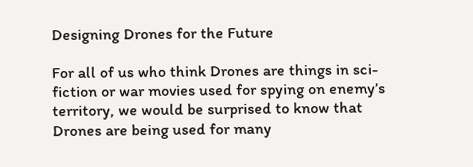Designing Drones for the Future

For all of us who think Drones are things in sci-fiction or war movies used for spying on enemy’s territory, we would be surprised to know that Drones are being used for many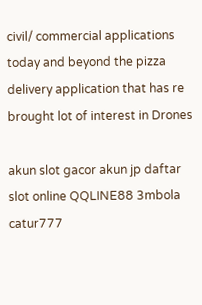civil/ commercial applications today and beyond the pizza delivery application that has re brought lot of interest in Drones

akun slot gacor akun jp daftar slot online QQLINE88 3mbola catur777